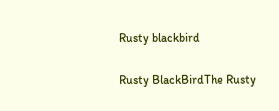Rusty blackbird

Rusty BlackBirdThe Rusty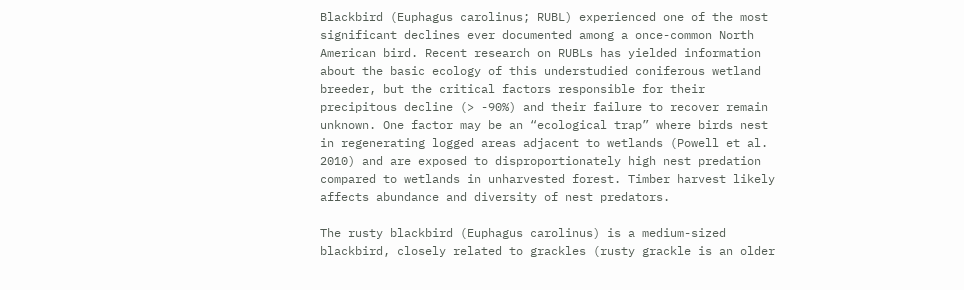Blackbird (Euphagus carolinus; RUBL) experienced one of the most significant declines ever documented among a once-common North American bird. Recent research on RUBLs has yielded information about the basic ecology of this understudied coniferous wetland breeder, but the critical factors responsible for their precipitous decline (> -90%) and their failure to recover remain unknown. One factor may be an “ecological trap” where birds nest in regenerating logged areas adjacent to wetlands (Powell et al. 2010) and are exposed to disproportionately high nest predation compared to wetlands in unharvested forest. Timber harvest likely affects abundance and diversity of nest predators.

The rusty blackbird (Euphagus carolinus) is a medium-sized blackbird, closely related to grackles (rusty grackle is an older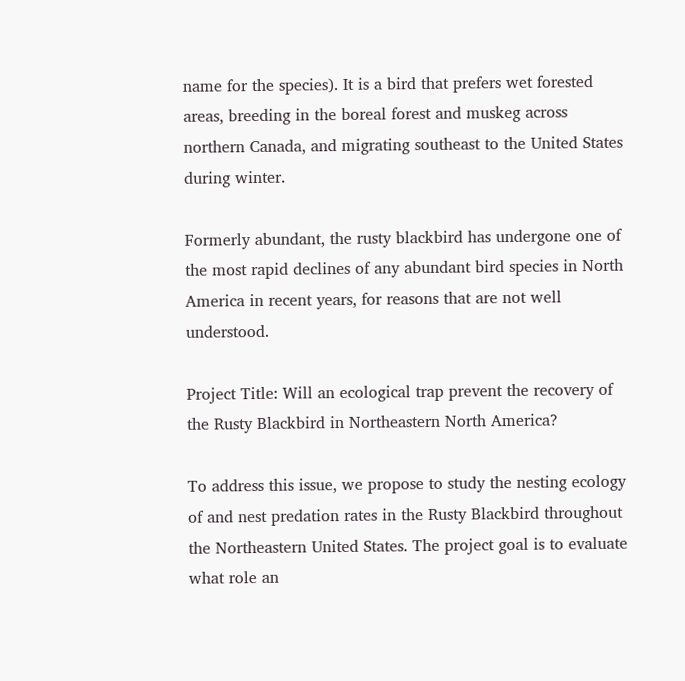name for the species). It is a bird that prefers wet forested areas, breeding in the boreal forest and muskeg across northern Canada, and migrating southeast to the United States during winter.

Formerly abundant, the rusty blackbird has undergone one of the most rapid declines of any abundant bird species in North America in recent years, for reasons that are not well understood.

Project Title: Will an ecological trap prevent the recovery of the Rusty Blackbird in Northeastern North America?

To address this issue, we propose to study the nesting ecology of and nest predation rates in the Rusty Blackbird throughout the Northeastern United States. The project goal is to evaluate what role an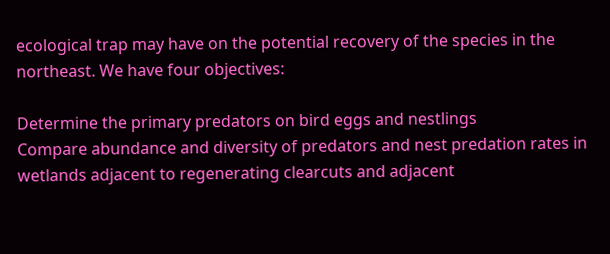ecological trap may have on the potential recovery of the species in the northeast. We have four objectives:

Determine the primary predators on bird eggs and nestlings
Compare abundance and diversity of predators and nest predation rates in wetlands adjacent to regenerating clearcuts and adjacent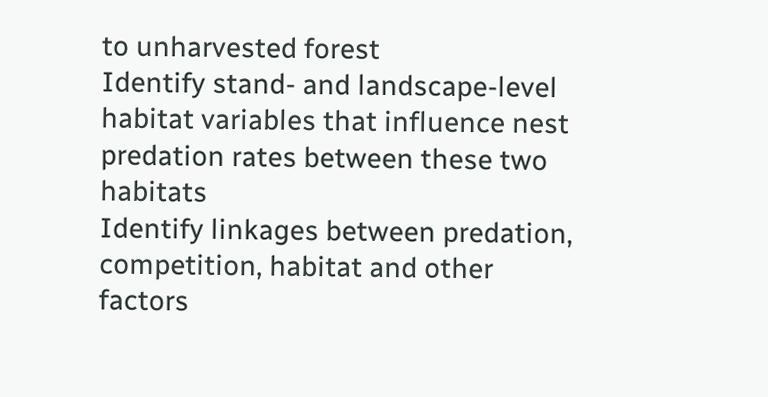to unharvested forest
Identify stand- and landscape-level habitat variables that influence nest predation rates between these two habitats
Identify linkages between predation, competition, habitat and other factors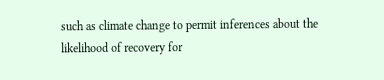such as climate change to permit inferences about the likelihood of recovery for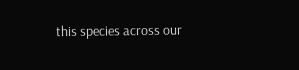this species across our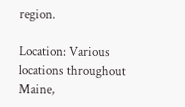region.

Location: Various locations throughout Maine,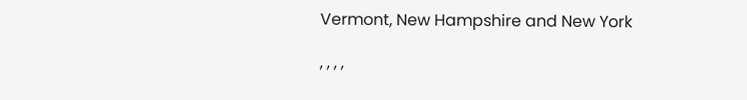Vermont, New Hampshire and New York

, , , ,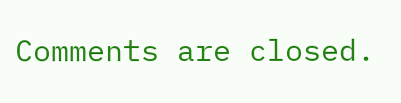Comments are closed.